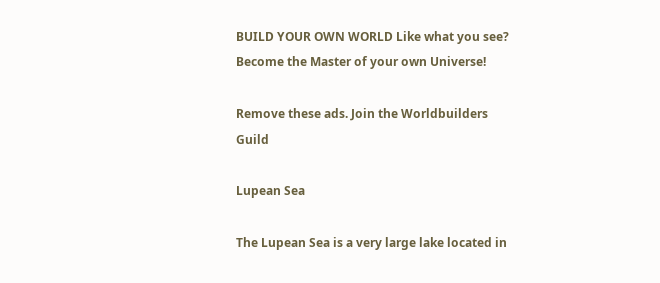BUILD YOUR OWN WORLD Like what you see? Become the Master of your own Universe!

Remove these ads. Join the Worldbuilders Guild

Lupean Sea

The Lupean Sea is a very large lake located in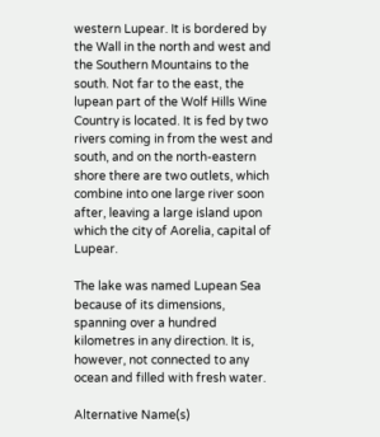western Lupear. It is bordered by the Wall in the north and west and the Southern Mountains to the south. Not far to the east, the lupean part of the Wolf Hills Wine Country is located. It is fed by two rivers coming in from the west and south, and on the north-eastern shore there are two outlets, which combine into one large river soon after, leaving a large island upon which the city of Aorelia, capital of Lupear.

The lake was named Lupean Sea because of its dimensions, spanning over a hundred kilometres in any direction. It is, however, not connected to any ocean and filled with fresh water.

Alternative Name(s)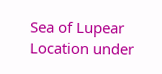Sea of Lupear
Location under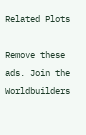Related Plots

Remove these ads. Join the Worldbuilders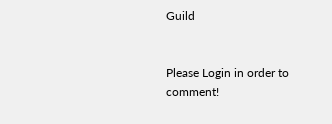Guild


Please Login in order to comment!